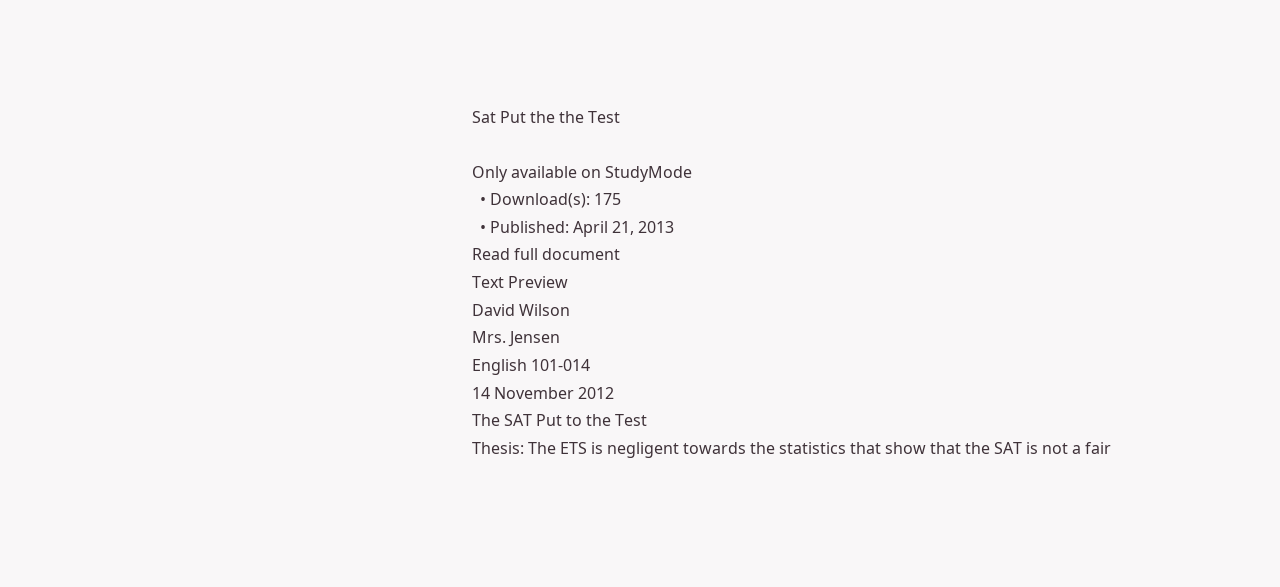Sat Put the the Test

Only available on StudyMode
  • Download(s): 175
  • Published: April 21, 2013
Read full document
Text Preview
David Wilson
Mrs. Jensen
English 101-014
14 November 2012
The SAT Put to the Test
Thesis: The ETS is negligent towards the statistics that show that the SAT is not a fair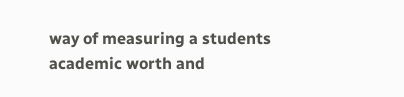way of measuring a students academic worth and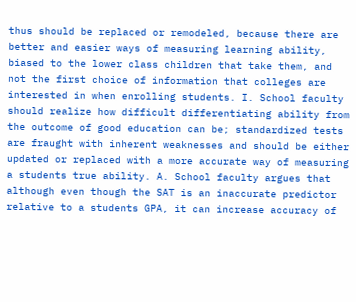thus should be replaced or remodeled, because there are better and easier ways of measuring learning ability, biased to the lower class children that take them, and not the first choice of information that colleges are interested in when enrolling students. I. School faculty should realize how difficult differentiating ability from the outcome of good education can be; standardized tests are fraught with inherent weaknesses and should be either updated or replaced with a more accurate way of measuring a students true ability. A. School faculty argues that although even though the SAT is an inaccurate predictor relative to a students GPA, it can increase accuracy of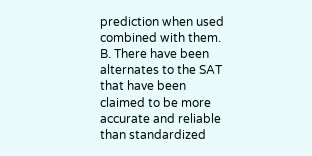prediction when used combined with them. B. There have been alternates to the SAT that have been claimed to be more accurate and reliable than standardized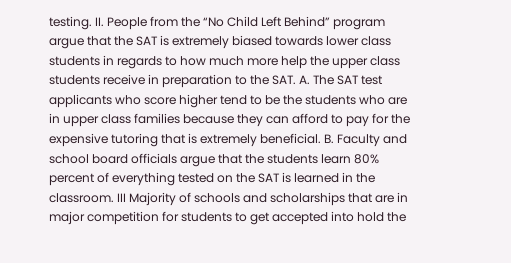testing. II. People from the “No Child Left Behind” program argue that the SAT is extremely biased towards lower class students in regards to how much more help the upper class students receive in preparation to the SAT. A. The SAT test applicants who score higher tend to be the students who are in upper class families because they can afford to pay for the expensive tutoring that is extremely beneficial. B. Faculty and school board officials argue that the students learn 80% percent of everything tested on the SAT is learned in the classroom. III Majority of schools and scholarships that are in major competition for students to get accepted into hold the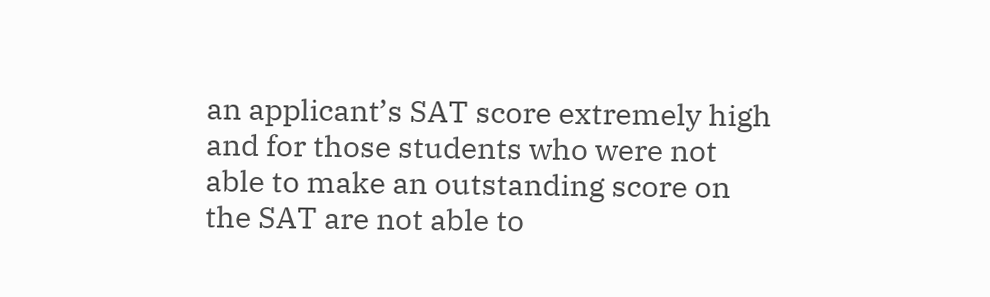an applicant’s SAT score extremely high and for those students who were not able to make an outstanding score on the SAT are not able to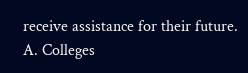receive assistance for their future. A. Colleges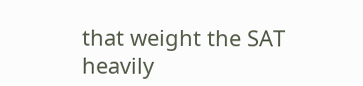that weight the SAT heavily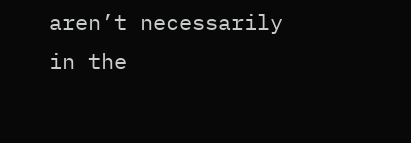aren’t necessarily in the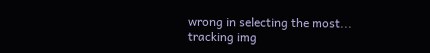wrong in selecting the most...
tracking img